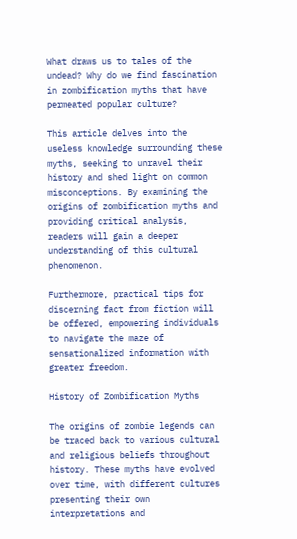What draws us to tales of the undead? Why do we find fascination in zombification myths that have permeated popular culture?

This article delves into the useless knowledge surrounding these myths, seeking to unravel their history and shed light on common misconceptions. By examining the origins of zombification myths and providing critical analysis, readers will gain a deeper understanding of this cultural phenomenon.

Furthermore, practical tips for discerning fact from fiction will be offered, empowering individuals to navigate the maze of sensationalized information with greater freedom.

History of Zombification Myths

The origins of zombie legends can be traced back to various cultural and religious beliefs throughout history. These myths have evolved over time, with different cultures presenting their own interpretations and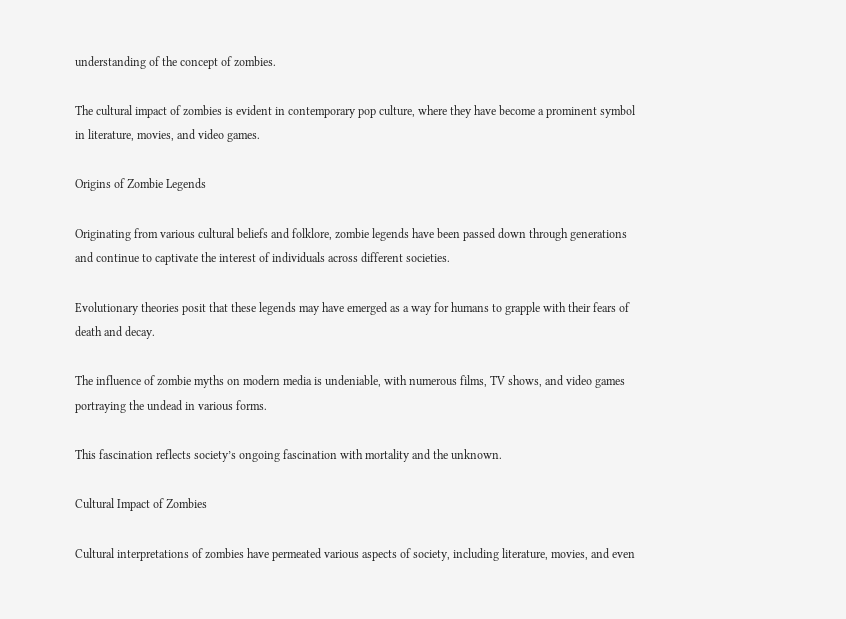understanding of the concept of zombies.

The cultural impact of zombies is evident in contemporary pop culture, where they have become a prominent symbol in literature, movies, and video games.

Origins of Zombie Legends

Originating from various cultural beliefs and folklore, zombie legends have been passed down through generations and continue to captivate the interest of individuals across different societies.

Evolutionary theories posit that these legends may have emerged as a way for humans to grapple with their fears of death and decay.

The influence of zombie myths on modern media is undeniable, with numerous films, TV shows, and video games portraying the undead in various forms.

This fascination reflects society’s ongoing fascination with mortality and the unknown.

Cultural Impact of Zombies

Cultural interpretations of zombies have permeated various aspects of society, including literature, movies, and even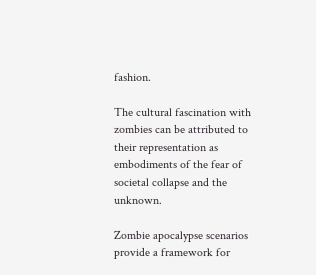fashion.

The cultural fascination with zombies can be attributed to their representation as embodiments of the fear of societal collapse and the unknown.

Zombie apocalypse scenarios provide a framework for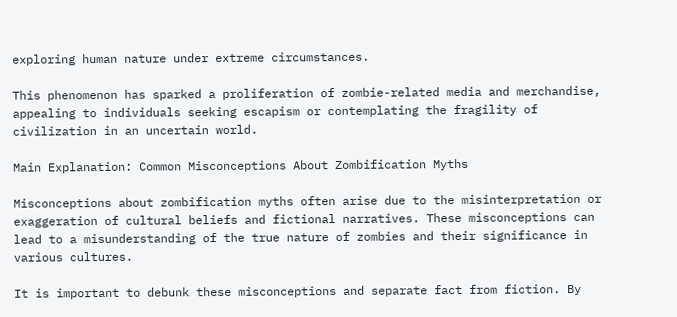exploring human nature under extreme circumstances.

This phenomenon has sparked a proliferation of zombie-related media and merchandise, appealing to individuals seeking escapism or contemplating the fragility of civilization in an uncertain world.

Main Explanation: Common Misconceptions About Zombification Myths

Misconceptions about zombification myths often arise due to the misinterpretation or exaggeration of cultural beliefs and fictional narratives. These misconceptions can lead to a misunderstanding of the true nature of zombies and their significance in various cultures.

It is important to debunk these misconceptions and separate fact from fiction. By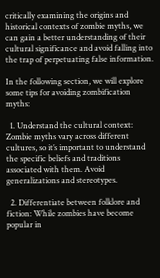critically examining the origins and historical contexts of zombie myths, we can gain a better understanding of their cultural significance and avoid falling into the trap of perpetuating false information.

In the following section, we will explore some tips for avoiding zombification myths:

  1. Understand the cultural context: Zombie myths vary across different cultures, so it’s important to understand the specific beliefs and traditions associated with them. Avoid generalizations and stereotypes.

  2. Differentiate between folklore and fiction: While zombies have become popular in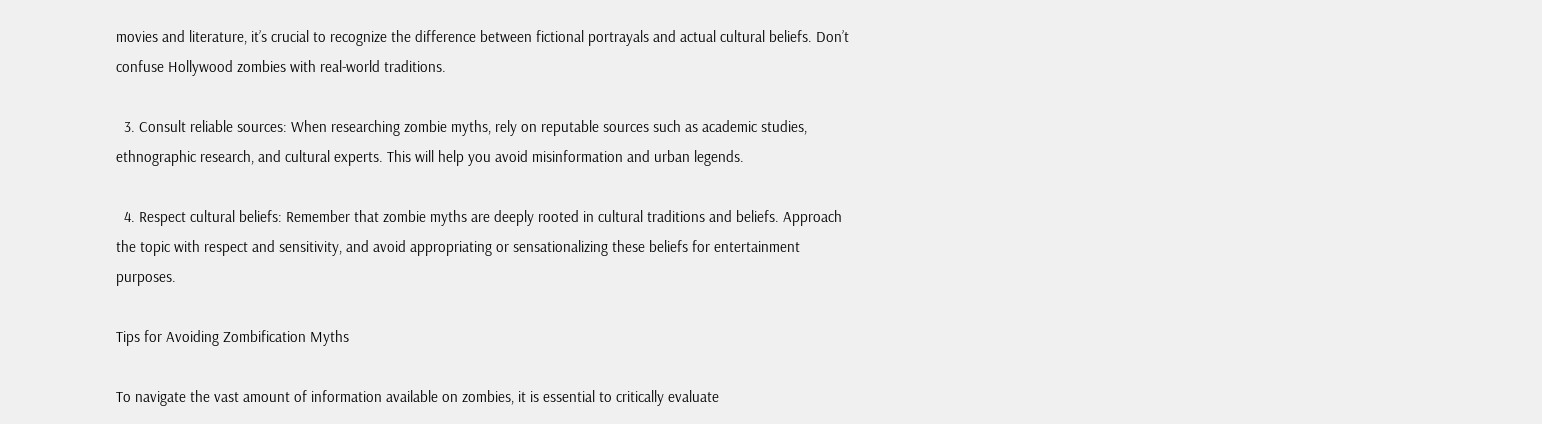movies and literature, it’s crucial to recognize the difference between fictional portrayals and actual cultural beliefs. Don’t confuse Hollywood zombies with real-world traditions.

  3. Consult reliable sources: When researching zombie myths, rely on reputable sources such as academic studies, ethnographic research, and cultural experts. This will help you avoid misinformation and urban legends.

  4. Respect cultural beliefs: Remember that zombie myths are deeply rooted in cultural traditions and beliefs. Approach the topic with respect and sensitivity, and avoid appropriating or sensationalizing these beliefs for entertainment purposes.

Tips for Avoiding Zombification Myths

To navigate the vast amount of information available on zombies, it is essential to critically evaluate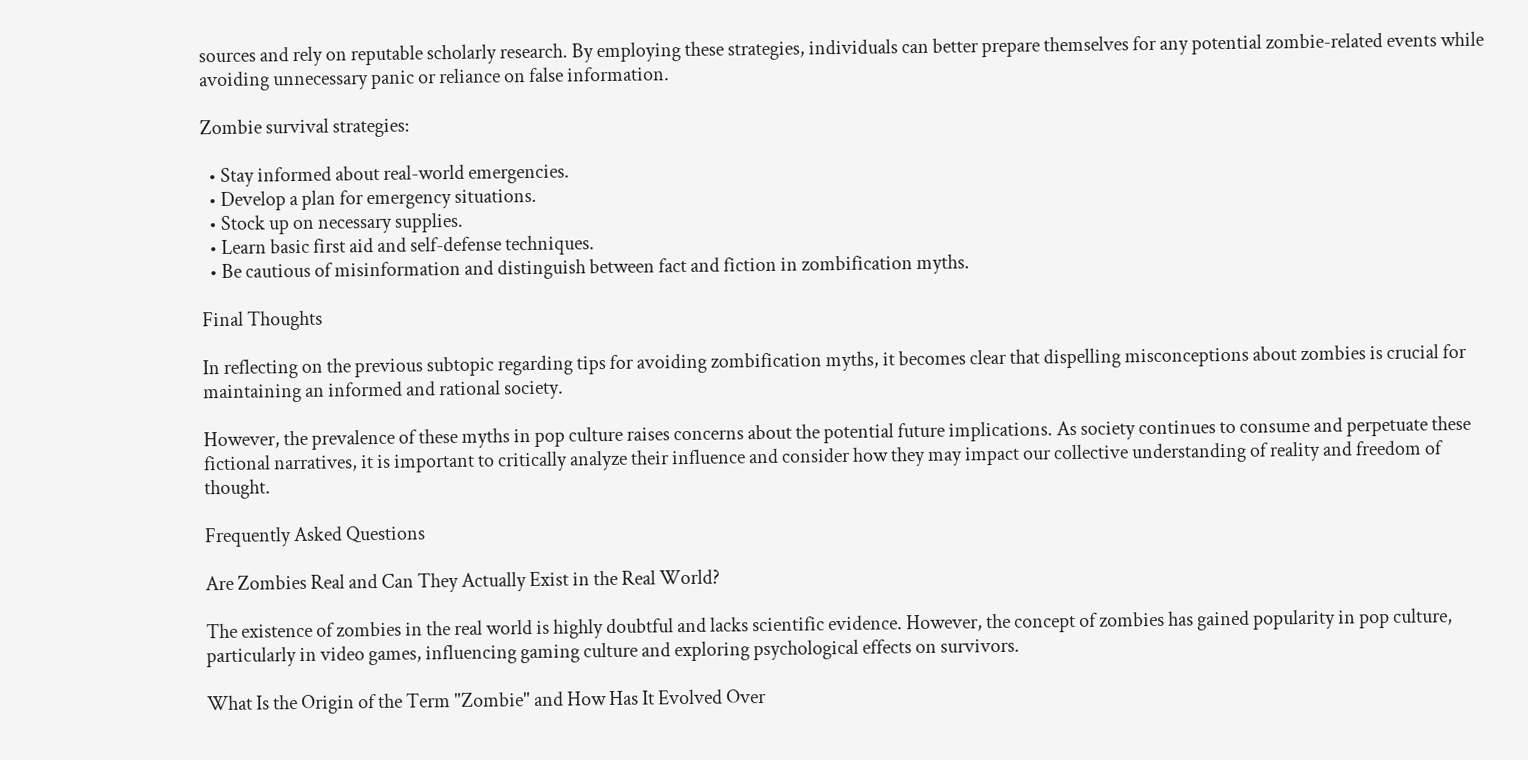sources and rely on reputable scholarly research. By employing these strategies, individuals can better prepare themselves for any potential zombie-related events while avoiding unnecessary panic or reliance on false information.

Zombie survival strategies:

  • Stay informed about real-world emergencies.
  • Develop a plan for emergency situations.
  • Stock up on necessary supplies.
  • Learn basic first aid and self-defense techniques.
  • Be cautious of misinformation and distinguish between fact and fiction in zombification myths.

Final Thoughts

In reflecting on the previous subtopic regarding tips for avoiding zombification myths, it becomes clear that dispelling misconceptions about zombies is crucial for maintaining an informed and rational society.

However, the prevalence of these myths in pop culture raises concerns about the potential future implications. As society continues to consume and perpetuate these fictional narratives, it is important to critically analyze their influence and consider how they may impact our collective understanding of reality and freedom of thought.

Frequently Asked Questions

Are Zombies Real and Can They Actually Exist in the Real World?

The existence of zombies in the real world is highly doubtful and lacks scientific evidence. However, the concept of zombies has gained popularity in pop culture, particularly in video games, influencing gaming culture and exploring psychological effects on survivors.

What Is the Origin of the Term "Zombie" and How Has It Evolved Over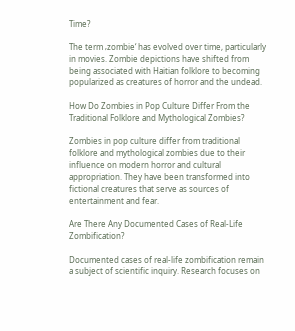Time?

The term ‚zombie‘ has evolved over time, particularly in movies. Zombie depictions have shifted from being associated with Haitian folklore to becoming popularized as creatures of horror and the undead.

How Do Zombies in Pop Culture Differ From the Traditional Folklore and Mythological Zombies?

Zombies in pop culture differ from traditional folklore and mythological zombies due to their influence on modern horror and cultural appropriation. They have been transformed into fictional creatures that serve as sources of entertainment and fear.

Are There Any Documented Cases of Real-Life Zombification?

Documented cases of real-life zombification remain a subject of scientific inquiry. Research focuses on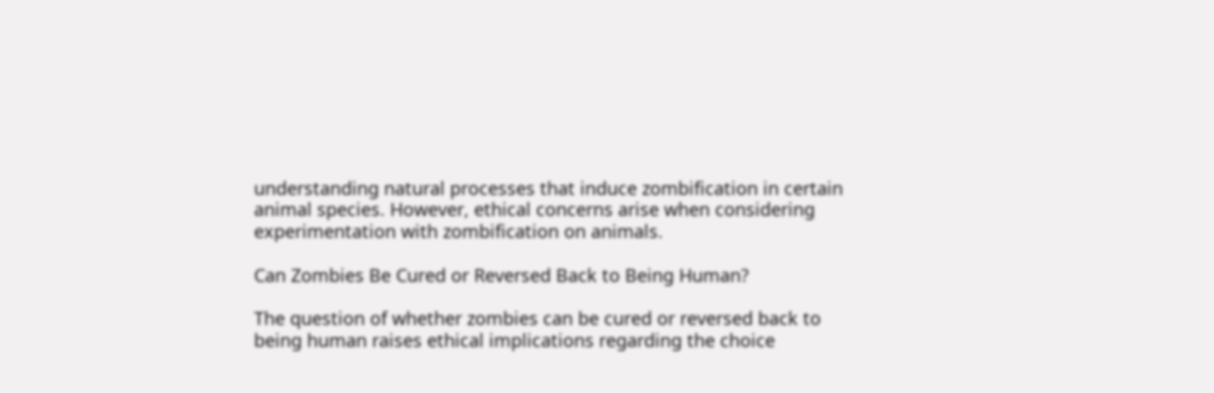understanding natural processes that induce zombification in certain animal species. However, ethical concerns arise when considering experimentation with zombification on animals.

Can Zombies Be Cured or Reversed Back to Being Human?

The question of whether zombies can be cured or reversed back to being human raises ethical implications regarding the choice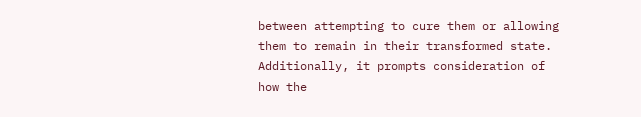between attempting to cure them or allowing them to remain in their transformed state. Additionally, it prompts consideration of how the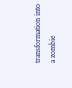transformation into a zombie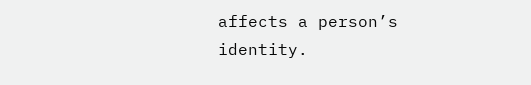affects a person’s identity.